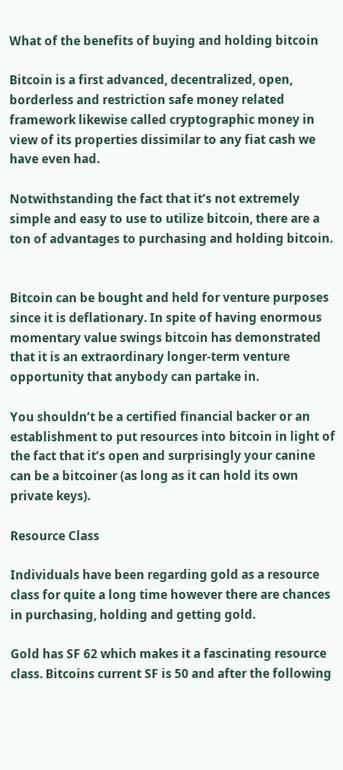What of the benefits of buying and holding bitcoin

Bitcoin is a first advanced, decentralized, open, borderless and restriction safe money related framework likewise called cryptographic money in view of its properties dissimilar to any fiat cash we have even had.

Notwithstanding the fact that it’s not extremely simple and easy to use to utilize bitcoin, there are a ton of advantages to purchasing and holding bitcoin.


Bitcoin can be bought and held for venture purposes since it is deflationary. In spite of having enormous momentary value swings bitcoin has demonstrated that it is an extraordinary longer-term venture opportunity that anybody can partake in.

You shouldn’t be a certified financial backer or an establishment to put resources into bitcoin in light of the fact that it’s open and surprisingly your canine can be a bitcoiner (as long as it can hold its own private keys).

Resource Class

Individuals have been regarding gold as a resource class for quite a long time however there are chances in purchasing, holding and getting gold.

Gold has SF 62 which makes it a fascinating resource class. Bitcoins current SF is 50 and after the following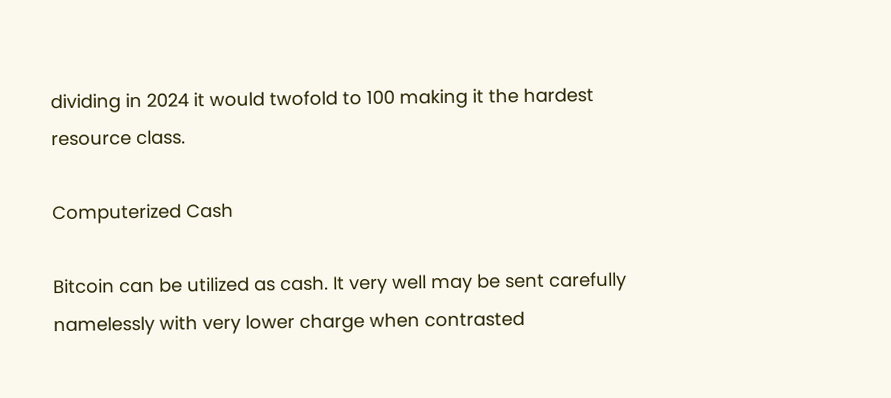dividing in 2024 it would twofold to 100 making it the hardest resource class.

Computerized Cash

Bitcoin can be utilized as cash. It very well may be sent carefully namelessly with very lower charge when contrasted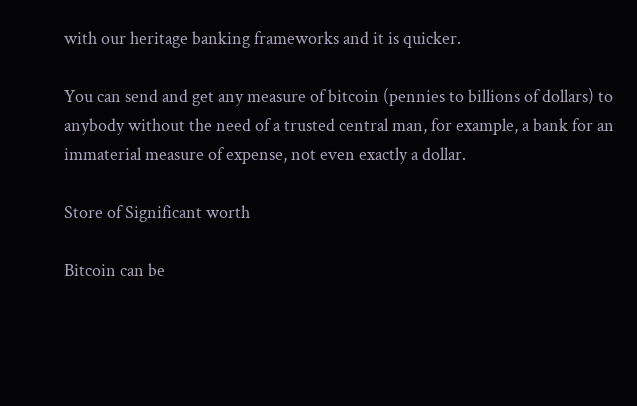with our heritage banking frameworks and it is quicker.

You can send and get any measure of bitcoin (pennies to billions of dollars) to anybody without the need of a trusted central man, for example, a bank for an immaterial measure of expense, not even exactly a dollar.

Store of Significant worth

Bitcoin can be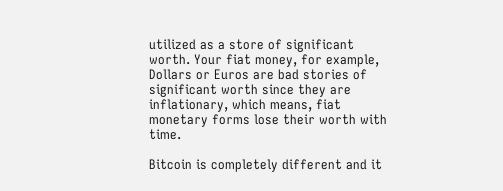utilized as a store of significant worth. Your fiat money, for example, Dollars or Euros are bad stories of significant worth since they are inflationary, which means, fiat monetary forms lose their worth with time.

Bitcoin is completely different and it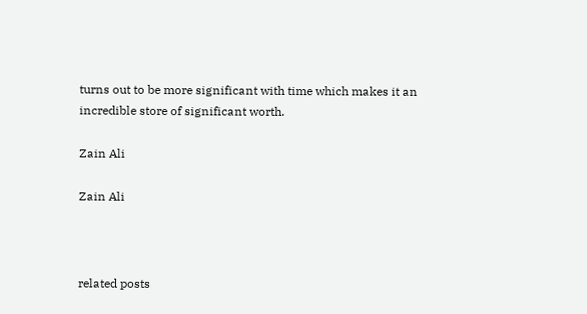turns out to be more significant with time which makes it an incredible store of significant worth.

Zain Ali

Zain Ali



related posts